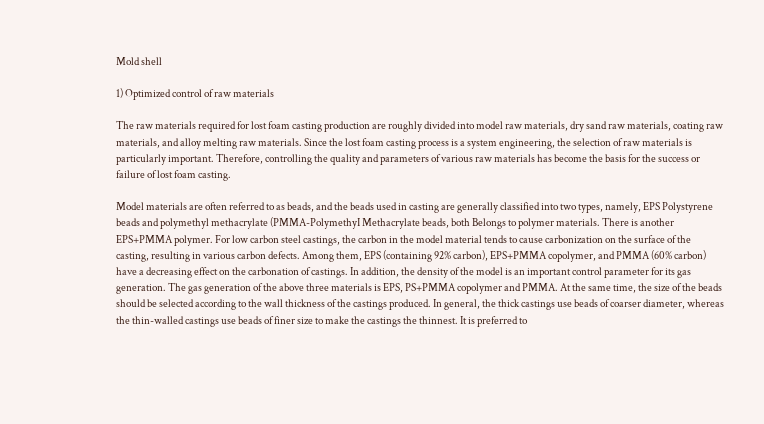Mold shell

1) Optimized control of raw materials

The raw materials required for lost foam casting production are roughly divided into model raw materials, dry sand raw materials, coating raw materials, and alloy melting raw materials. Since the lost foam casting process is a system engineering, the selection of raw materials is particularly important. Therefore, controlling the quality and parameters of various raw materials has become the basis for the success or failure of lost foam casting.

Model materials are often referred to as beads, and the beads used in casting are generally classified into two types, namely, EPS Polystyrene beads and polymethyl methacrylate (PMMA-PolymethyI Methacrylate beads, both Belongs to polymer materials. There is another
EPS+PMMA polymer. For low carbon steel castings, the carbon in the model material tends to cause carbonization on the surface of the casting, resulting in various carbon defects. Among them, EPS (containing 92% carbon), EPS+PMMA copolymer, and PMMA (60% carbon) have a decreasing effect on the carbonation of castings. In addition, the density of the model is an important control parameter for its gas generation. The gas generation of the above three materials is EPS, PS+PMMA copolymer and PMMA. At the same time, the size of the beads should be selected according to the wall thickness of the castings produced. In general, the thick castings use beads of coarser diameter, whereas the thin-walled castings use beads of finer size to make the castings the thinnest. It is preferred to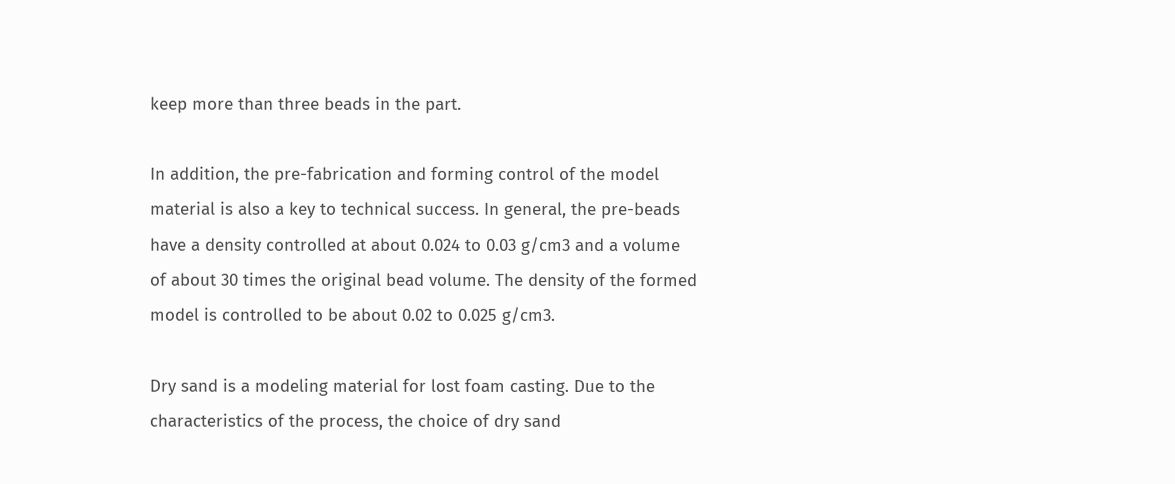keep more than three beads in the part.

In addition, the pre-fabrication and forming control of the model material is also a key to technical success. In general, the pre-beads have a density controlled at about 0.024 to 0.03 g/cm3 and a volume of about 30 times the original bead volume. The density of the formed model is controlled to be about 0.02 to 0.025 g/cm3.

Dry sand is a modeling material for lost foam casting. Due to the characteristics of the process, the choice of dry sand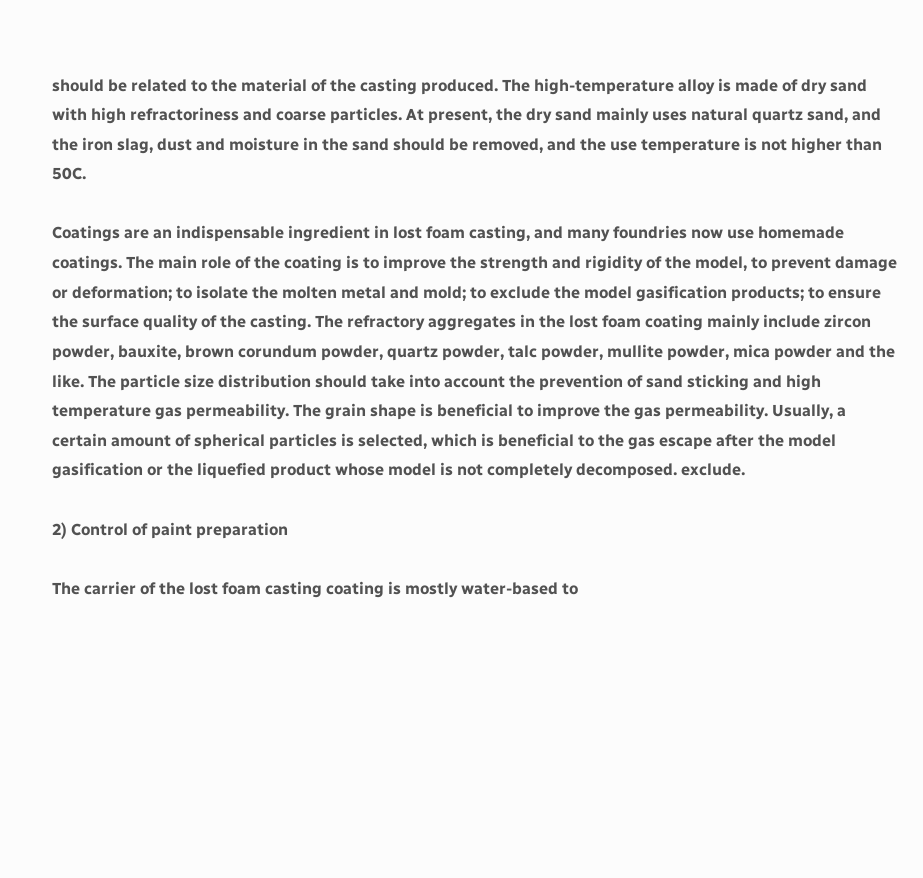should be related to the material of the casting produced. The high-temperature alloy is made of dry sand with high refractoriness and coarse particles. At present, the dry sand mainly uses natural quartz sand, and the iron slag, dust and moisture in the sand should be removed, and the use temperature is not higher than 50C.

Coatings are an indispensable ingredient in lost foam casting, and many foundries now use homemade coatings. The main role of the coating is to improve the strength and rigidity of the model, to prevent damage or deformation; to isolate the molten metal and mold; to exclude the model gasification products; to ensure the surface quality of the casting. The refractory aggregates in the lost foam coating mainly include zircon powder, bauxite, brown corundum powder, quartz powder, talc powder, mullite powder, mica powder and the like. The particle size distribution should take into account the prevention of sand sticking and high temperature gas permeability. The grain shape is beneficial to improve the gas permeability. Usually, a certain amount of spherical particles is selected, which is beneficial to the gas escape after the model gasification or the liquefied product whose model is not completely decomposed. exclude.

2) Control of paint preparation

The carrier of the lost foam casting coating is mostly water-based to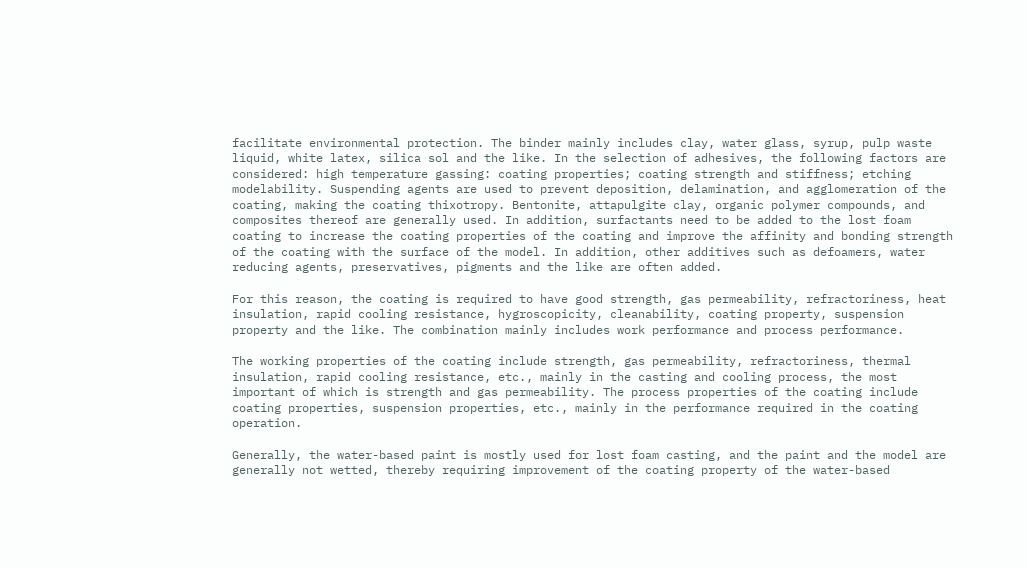facilitate environmental protection. The binder mainly includes clay, water glass, syrup, pulp waste liquid, white latex, silica sol and the like. In the selection of adhesives, the following factors are considered: high temperature gassing: coating properties; coating strength and stiffness; etching modelability. Suspending agents are used to prevent deposition, delamination, and agglomeration of the coating, making the coating thixotropy. Bentonite, attapulgite clay, organic polymer compounds, and composites thereof are generally used. In addition, surfactants need to be added to the lost foam coating to increase the coating properties of the coating and improve the affinity and bonding strength of the coating with the surface of the model. In addition, other additives such as defoamers, water reducing agents, preservatives, pigments and the like are often added.

For this reason, the coating is required to have good strength, gas permeability, refractoriness, heat insulation, rapid cooling resistance, hygroscopicity, cleanability, coating property, suspension property and the like. The combination mainly includes work performance and process performance.

The working properties of the coating include strength, gas permeability, refractoriness, thermal insulation, rapid cooling resistance, etc., mainly in the casting and cooling process, the most important of which is strength and gas permeability. The process properties of the coating include coating properties, suspension properties, etc., mainly in the performance required in the coating operation.

Generally, the water-based paint is mostly used for lost foam casting, and the paint and the model are generally not wetted, thereby requiring improvement of the coating property of the water-based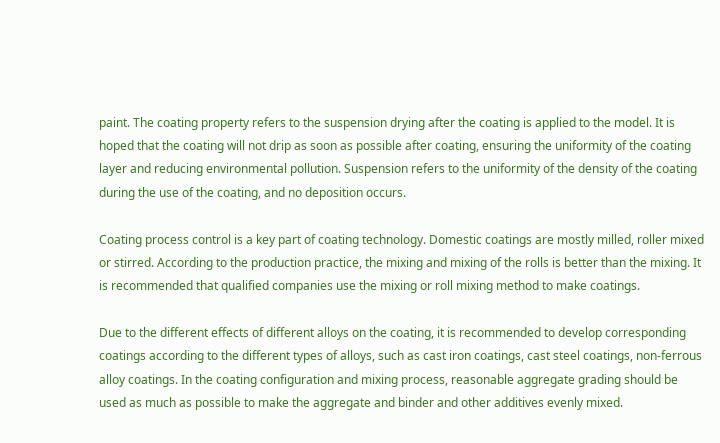paint. The coating property refers to the suspension drying after the coating is applied to the model. It is hoped that the coating will not drip as soon as possible after coating, ensuring the uniformity of the coating layer and reducing environmental pollution. Suspension refers to the uniformity of the density of the coating during the use of the coating, and no deposition occurs.

Coating process control is a key part of coating technology. Domestic coatings are mostly milled, roller mixed or stirred. According to the production practice, the mixing and mixing of the rolls is better than the mixing. It is recommended that qualified companies use the mixing or roll mixing method to make coatings.

Due to the different effects of different alloys on the coating, it is recommended to develop corresponding coatings according to the different types of alloys, such as cast iron coatings, cast steel coatings, non-ferrous alloy coatings. In the coating configuration and mixing process, reasonable aggregate grading should be used as much as possible to make the aggregate and binder and other additives evenly mixed.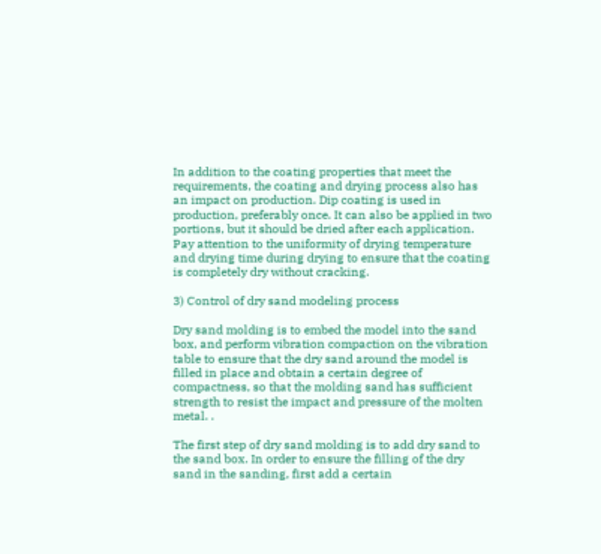In addition to the coating properties that meet the requirements, the coating and drying process also has an impact on production. Dip coating is used in production, preferably once. It can also be applied in two portions, but it should be dried after each application. Pay attention to the uniformity of drying temperature and drying time during drying to ensure that the coating is completely dry without cracking.

3) Control of dry sand modeling process

Dry sand molding is to embed the model into the sand box, and perform vibration compaction on the vibration table to ensure that the dry sand around the model is filled in place and obtain a certain degree of compactness, so that the molding sand has sufficient strength to resist the impact and pressure of the molten metal. .

The first step of dry sand molding is to add dry sand to the sand box. In order to ensure the filling of the dry sand in the sanding, first add a certain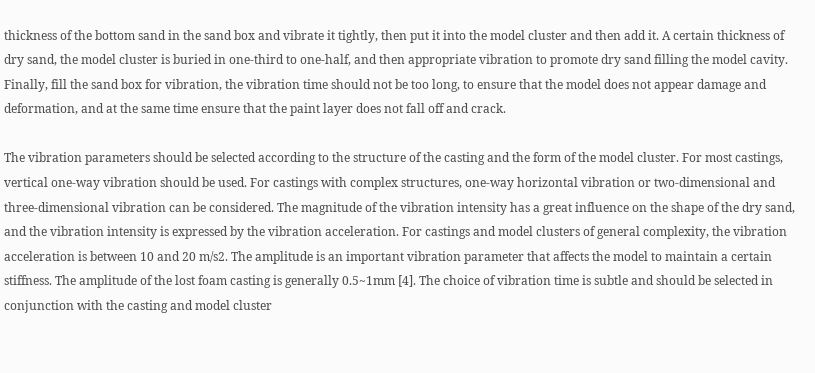thickness of the bottom sand in the sand box and vibrate it tightly, then put it into the model cluster and then add it. A certain thickness of dry sand, the model cluster is buried in one-third to one-half, and then appropriate vibration to promote dry sand filling the model cavity. Finally, fill the sand box for vibration, the vibration time should not be too long, to ensure that the model does not appear damage and deformation, and at the same time ensure that the paint layer does not fall off and crack.

The vibration parameters should be selected according to the structure of the casting and the form of the model cluster. For most castings, vertical one-way vibration should be used. For castings with complex structures, one-way horizontal vibration or two-dimensional and three-dimensional vibration can be considered. The magnitude of the vibration intensity has a great influence on the shape of the dry sand, and the vibration intensity is expressed by the vibration acceleration. For castings and model clusters of general complexity, the vibration acceleration is between 10 and 20 m/s2. The amplitude is an important vibration parameter that affects the model to maintain a certain stiffness. The amplitude of the lost foam casting is generally 0.5~1mm [4]. The choice of vibration time is subtle and should be selected in conjunction with the casting and model cluster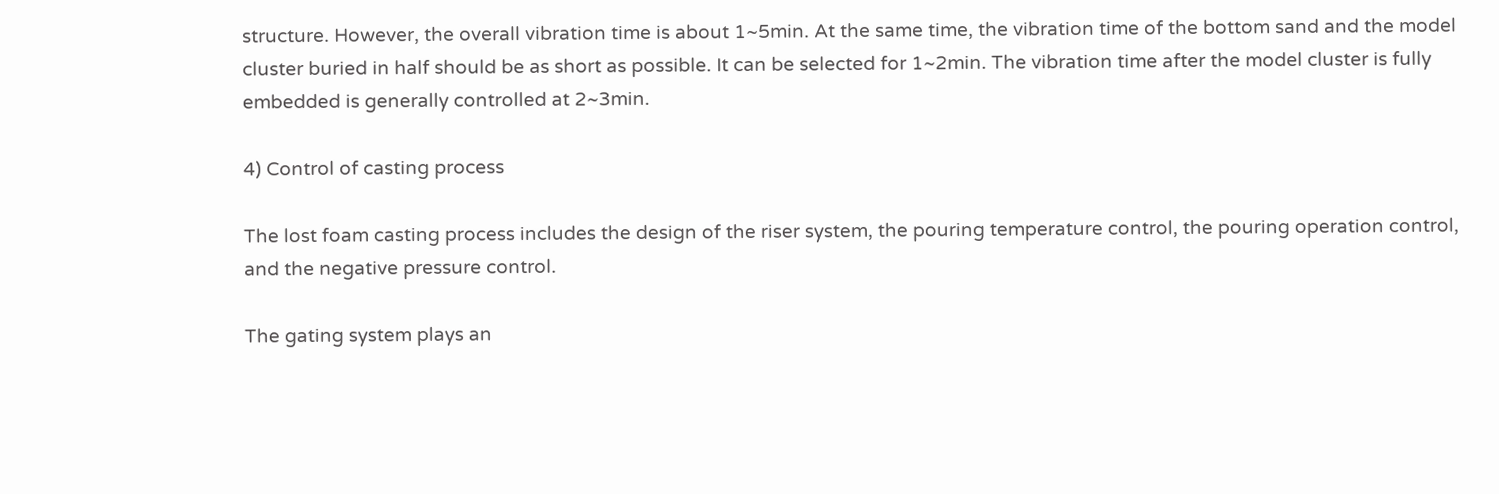structure. However, the overall vibration time is about 1~5min. At the same time, the vibration time of the bottom sand and the model cluster buried in half should be as short as possible. It can be selected for 1~2min. The vibration time after the model cluster is fully embedded is generally controlled at 2~3min.

4) Control of casting process

The lost foam casting process includes the design of the riser system, the pouring temperature control, the pouring operation control, and the negative pressure control.

The gating system plays an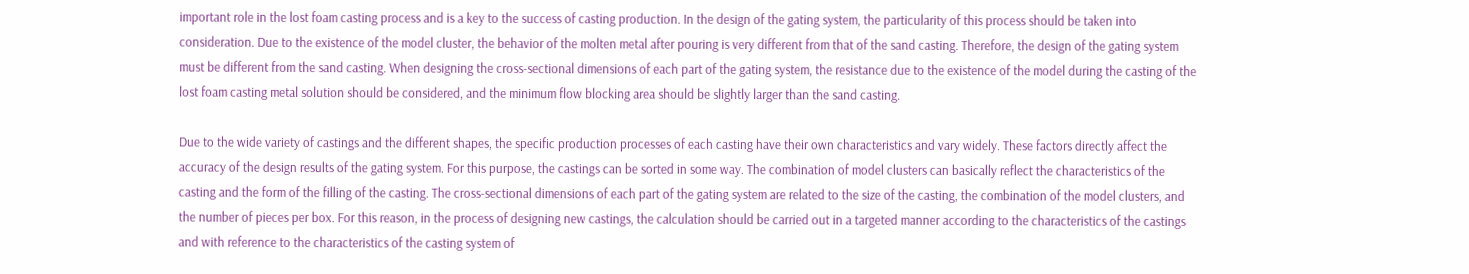important role in the lost foam casting process and is a key to the success of casting production. In the design of the gating system, the particularity of this process should be taken into consideration. Due to the existence of the model cluster, the behavior of the molten metal after pouring is very different from that of the sand casting. Therefore, the design of the gating system must be different from the sand casting. When designing the cross-sectional dimensions of each part of the gating system, the resistance due to the existence of the model during the casting of the lost foam casting metal solution should be considered, and the minimum flow blocking area should be slightly larger than the sand casting.

Due to the wide variety of castings and the different shapes, the specific production processes of each casting have their own characteristics and vary widely. These factors directly affect the accuracy of the design results of the gating system. For this purpose, the castings can be sorted in some way. The combination of model clusters can basically reflect the characteristics of the casting and the form of the filling of the casting. The cross-sectional dimensions of each part of the gating system are related to the size of the casting, the combination of the model clusters, and the number of pieces per box. For this reason, in the process of designing new castings, the calculation should be carried out in a targeted manner according to the characteristics of the castings and with reference to the characteristics of the casting system of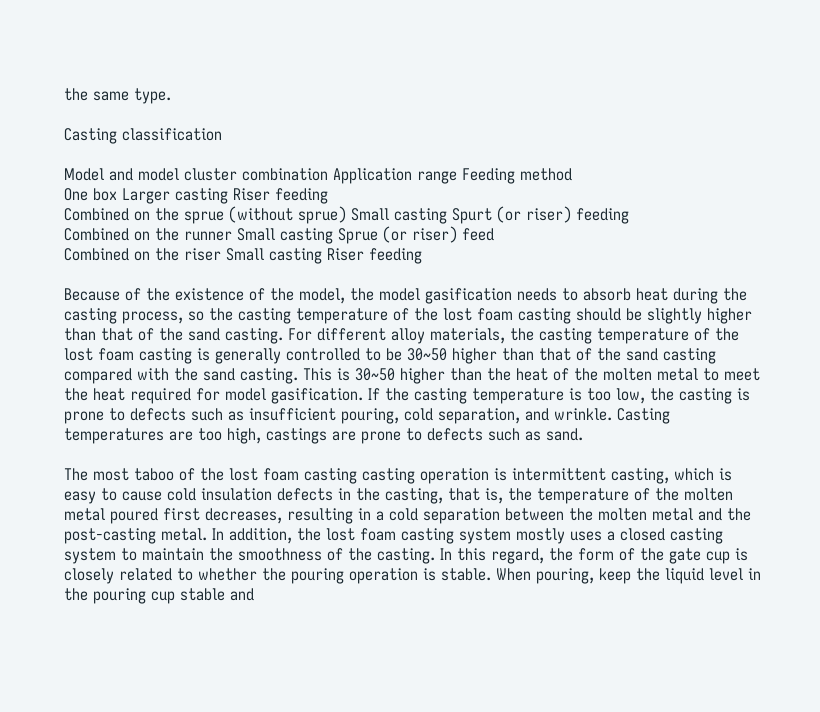the same type.

Casting classification

Model and model cluster combination Application range Feeding method
One box Larger casting Riser feeding
Combined on the sprue (without sprue) Small casting Spurt (or riser) feeding
Combined on the runner Small casting Sprue (or riser) feed
Combined on the riser Small casting Riser feeding

Because of the existence of the model, the model gasification needs to absorb heat during the casting process, so the casting temperature of the lost foam casting should be slightly higher than that of the sand casting. For different alloy materials, the casting temperature of the lost foam casting is generally controlled to be 30~50 higher than that of the sand casting compared with the sand casting. This is 30~50 higher than the heat of the molten metal to meet the heat required for model gasification. If the casting temperature is too low, the casting is prone to defects such as insufficient pouring, cold separation, and wrinkle. Casting temperatures are too high, castings are prone to defects such as sand.

The most taboo of the lost foam casting casting operation is intermittent casting, which is easy to cause cold insulation defects in the casting, that is, the temperature of the molten metal poured first decreases, resulting in a cold separation between the molten metal and the post-casting metal. In addition, the lost foam casting system mostly uses a closed casting system to maintain the smoothness of the casting. In this regard, the form of the gate cup is closely related to whether the pouring operation is stable. When pouring, keep the liquid level in the pouring cup stable and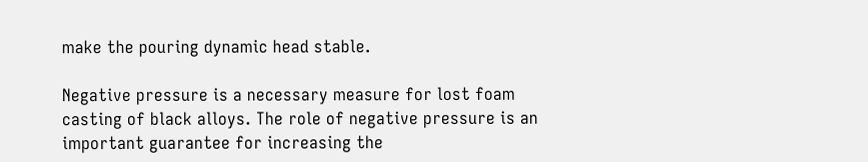make the pouring dynamic head stable.

Negative pressure is a necessary measure for lost foam casting of black alloys. The role of negative pressure is an important guarantee for increasing the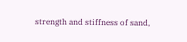strength and stiffness of sand,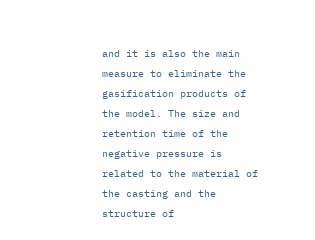and it is also the main measure to eliminate the gasification products of the model. The size and retention time of the negative pressure is related to the material of the casting and the structure of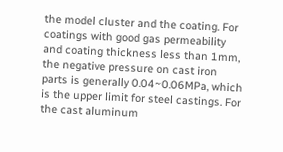the model cluster and the coating. For coatings with good gas permeability and coating thickness less than 1mm, the negative pressure on cast iron parts is generally 0.04~0.06MPa, which is the upper limit for steel castings. For the cast aluminum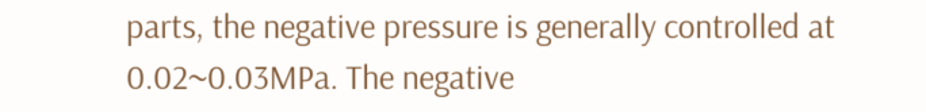parts, the negative pressure is generally controlled at 0.02~0.03MPa. The negative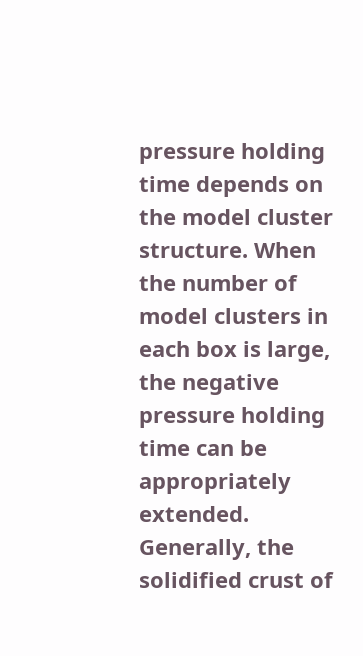pressure holding time depends on the model cluster structure. When the number of model clusters in each box is large, the negative pressure holding time can be appropriately extended. Generally, the solidified crust of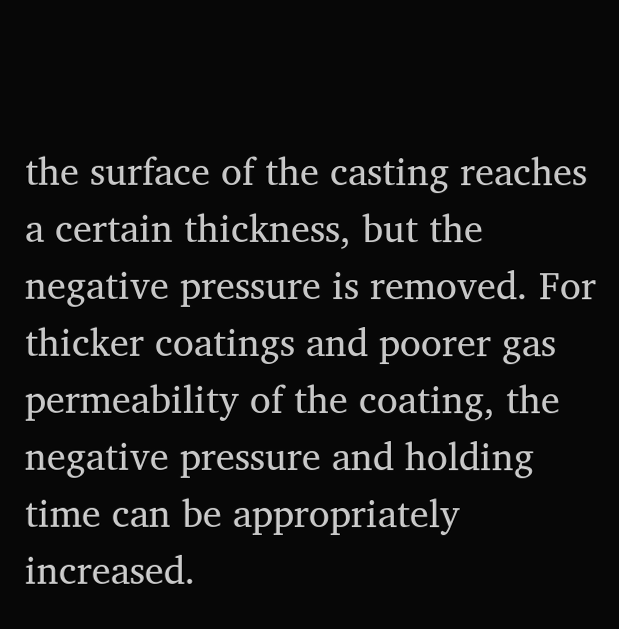the surface of the casting reaches a certain thickness, but the negative pressure is removed. For thicker coatings and poorer gas permeability of the coating, the negative pressure and holding time can be appropriately increased.